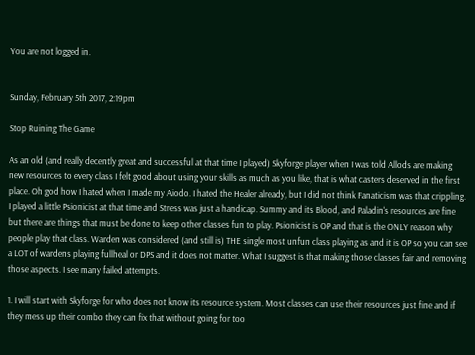You are not logged in.


Sunday, February 5th 2017, 2:19pm

Stop Ruining The Game

As an old (and really decently great and successful at that time I played) Skyforge player when I was told Allods are making new resources to every class I felt good about using your skills as much as you like, that is what casters deserved in the first place. Oh god how I hated when I made my Aiodo. I hated the Healer already, but I did not think Fanaticism was that crippling. I played a little Psionicist at that time and Stress was just a handicap. Summy and its Blood, and Paladin's resources are fine but there are things that must be done to keep other classes fun to play. Psionicist is OP and that is the ONLY reason why people play that class. Warden was considered (and still is) THE single most unfun class playing as and it is OP so you can see a LOT of wardens playing fullheal or DPS and it does not matter. What I suggest is that making those classes fair and removing those aspects. I see many failed attempts.

1. I will start with Skyforge for who does not know its resource system. Most classes can use their resources just fine and if they mess up their combo they can fix that without going for too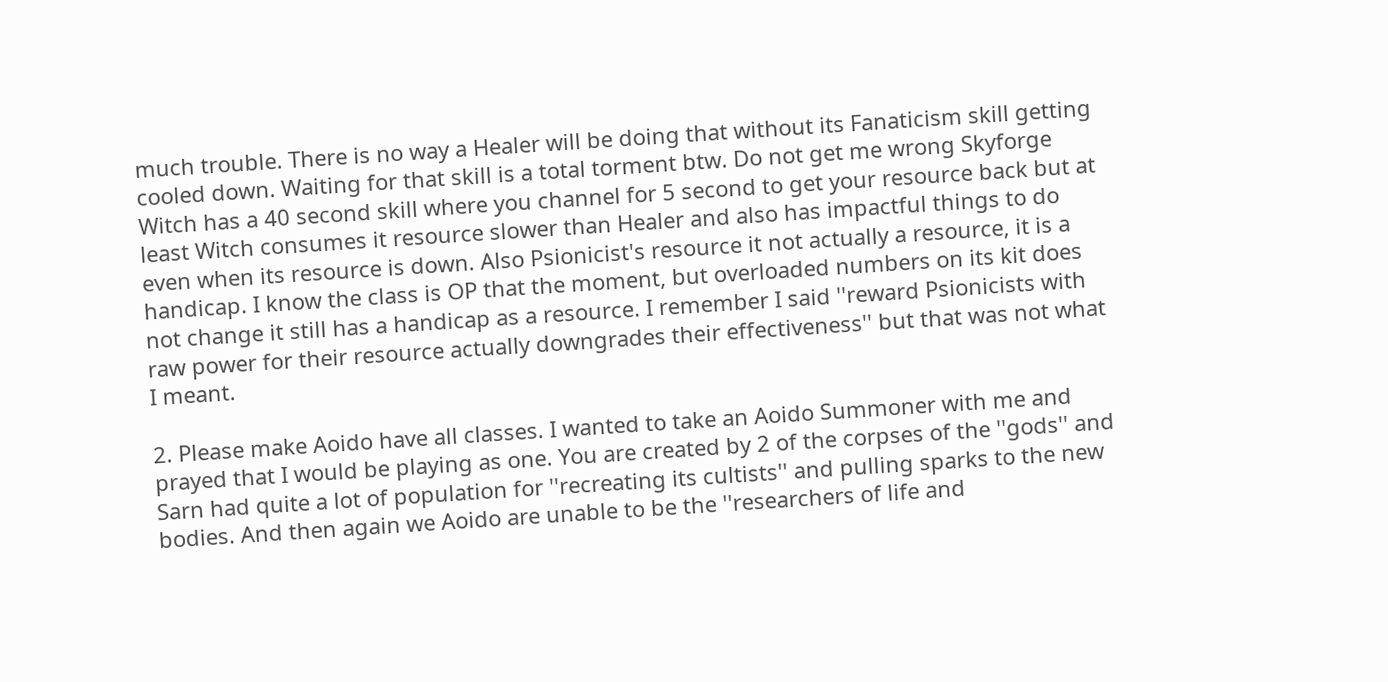much trouble. There is no way a Healer will be doing that without its Fanaticism skill getting cooled down. Waiting for that skill is a total torment btw. Do not get me wrong Skyforge Witch has a 40 second skill where you channel for 5 second to get your resource back but at least Witch consumes it resource slower than Healer and also has impactful things to do even when its resource is down. Also Psionicist's resource it not actually a resource, it is a handicap. I know the class is OP that the moment, but overloaded numbers on its kit does not change it still has a handicap as a resource. I remember I said ''reward Psionicists with raw power for their resource actually downgrades their effectiveness'' but that was not what I meant.

2. Please make Aoido have all classes. I wanted to take an Aoido Summoner with me and prayed that I would be playing as one. You are created by 2 of the corpses of the ''gods'' and Sarn had quite a lot of population for ''recreating its cultists'' and pulling sparks to the new bodies. And then again we Aoido are unable to be the ''researchers of life and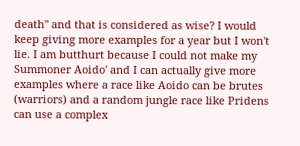death'' and that is considered as wise? I would keep giving more examples for a year but I won't lie. I am butthurt because I could not make my Summoner Aoido' and I can actually give more examples where a race like Aoido can be brutes (warriors) and a random jungle race like Pridens can use a complex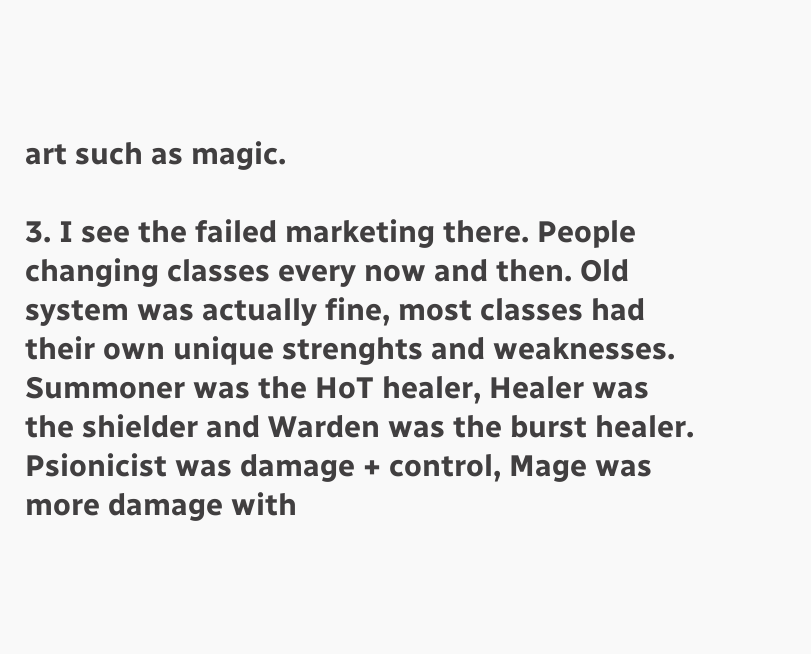art such as magic.

3. I see the failed marketing there. People changing classes every now and then. Old system was actually fine, most classes had their own unique strenghts and weaknesses. Summoner was the HoT healer, Healer was the shielder and Warden was the burst healer. Psionicist was damage + control, Mage was more damage with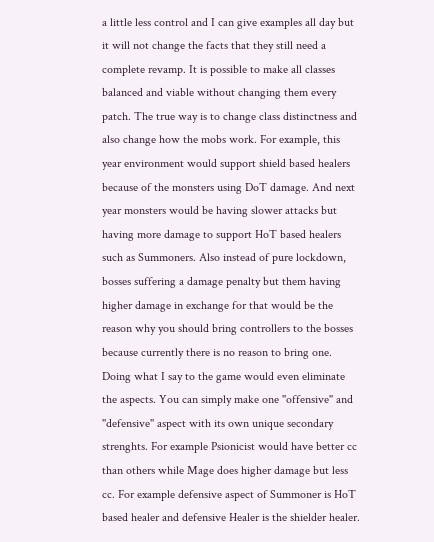a little less control and I can give examples all day but it will not change the facts that they still need a complete revamp. It is possible to make all classes balanced and viable without changing them every patch. The true way is to change class distinctness and also change how the mobs work. For example, this year environment would support shield based healers because of the monsters using DoT damage. And next year monsters would be having slower attacks but having more damage to support HoT based healers such as Summoners. Also instead of pure lockdown, bosses suffering a damage penalty but them having higher damage in exchange for that would be the reason why you should bring controllers to the bosses because currently there is no reason to bring one. Doing what I say to the game would even eliminate the aspects. You can simply make one ''offensive'' and ''defensive'' aspect with its own unique secondary strenghts. For example Psionicist would have better cc than others while Mage does higher damage but less cc. For example defensive aspect of Summoner is HoT based healer and defensive Healer is the shielder healer.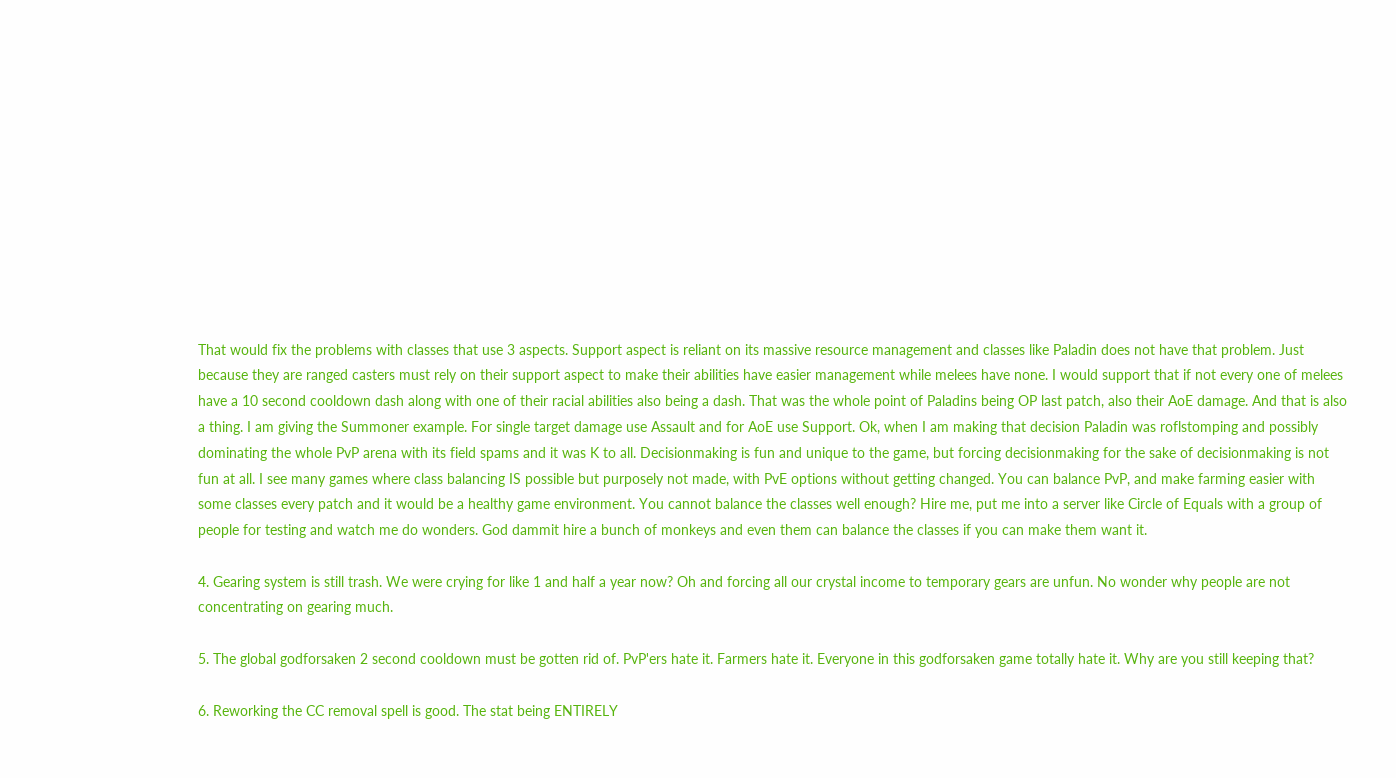That would fix the problems with classes that use 3 aspects. Support aspect is reliant on its massive resource management and classes like Paladin does not have that problem. Just because they are ranged casters must rely on their support aspect to make their abilities have easier management while melees have none. I would support that if not every one of melees have a 10 second cooldown dash along with one of their racial abilities also being a dash. That was the whole point of Paladins being OP last patch, also their AoE damage. And that is also a thing. I am giving the Summoner example. For single target damage use Assault and for AoE use Support. Ok, when I am making that decision Paladin was roflstomping and possibly dominating the whole PvP arena with its field spams and it was K to all. Decisionmaking is fun and unique to the game, but forcing decisionmaking for the sake of decisionmaking is not fun at all. I see many games where class balancing IS possible but purposely not made, with PvE options without getting changed. You can balance PvP, and make farming easier with some classes every patch and it would be a healthy game environment. You cannot balance the classes well enough? Hire me, put me into a server like Circle of Equals with a group of people for testing and watch me do wonders. God dammit hire a bunch of monkeys and even them can balance the classes if you can make them want it.

4. Gearing system is still trash. We were crying for like 1 and half a year now? Oh and forcing all our crystal income to temporary gears are unfun. No wonder why people are not concentrating on gearing much.

5. The global godforsaken 2 second cooldown must be gotten rid of. PvP'ers hate it. Farmers hate it. Everyone in this godforsaken game totally hate it. Why are you still keeping that?

6. Reworking the CC removal spell is good. The stat being ENTIRELY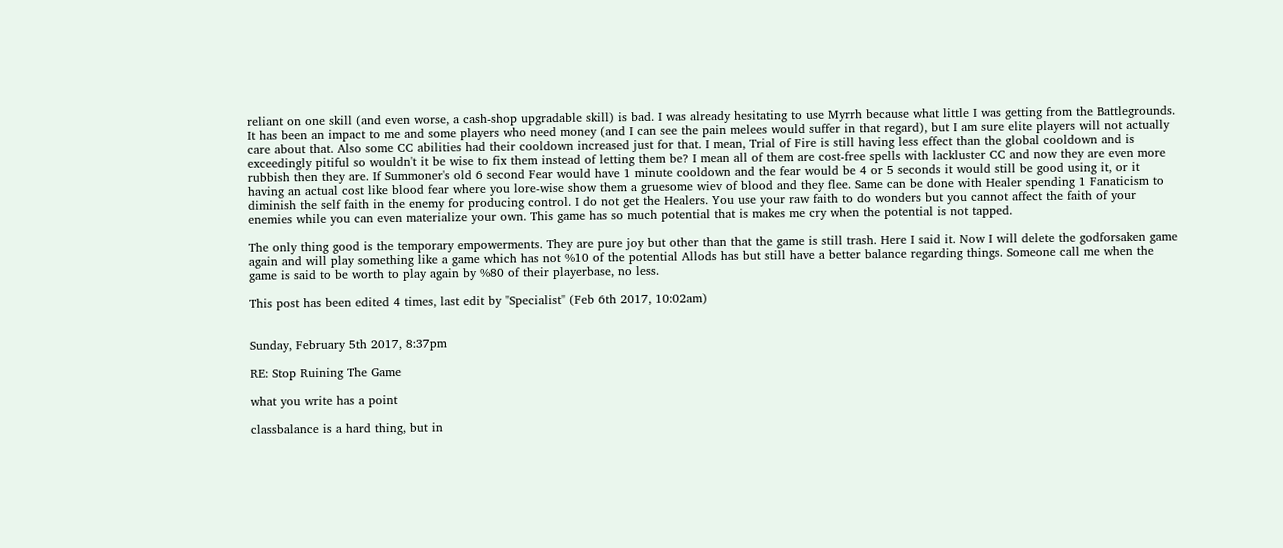reliant on one skill (and even worse, a cash-shop upgradable skill) is bad. I was already hesitating to use Myrrh because what little I was getting from the Battlegrounds. It has been an impact to me and some players who need money (and I can see the pain melees would suffer in that regard), but I am sure elite players will not actually care about that. Also some CC abilities had their cooldown increased just for that. I mean, Trial of Fire is still having less effect than the global cooldown and is exceedingly pitiful so wouldn't it be wise to fix them instead of letting them be? I mean all of them are cost-free spells with lackluster CC and now they are even more rubbish then they are. If Summoner's old 6 second Fear would have 1 minute cooldown and the fear would be 4 or 5 seconds it would still be good using it, or it having an actual cost like blood fear where you lore-wise show them a gruesome wiev of blood and they flee. Same can be done with Healer spending 1 Fanaticism to diminish the self faith in the enemy for producing control. I do not get the Healers. You use your raw faith to do wonders but you cannot affect the faith of your enemies while you can even materialize your own. This game has so much potential that is makes me cry when the potential is not tapped.

The only thing good is the temporary empowerments. They are pure joy but other than that the game is still trash. Here I said it. Now I will delete the godforsaken game again and will play something like a game which has not %10 of the potential Allods has but still have a better balance regarding things. Someone call me when the game is said to be worth to play again by %80 of their playerbase, no less.

This post has been edited 4 times, last edit by "Specialist" (Feb 6th 2017, 10:02am)


Sunday, February 5th 2017, 8:37pm

RE: Stop Ruining The Game

what you write has a point

classbalance is a hard thing, but in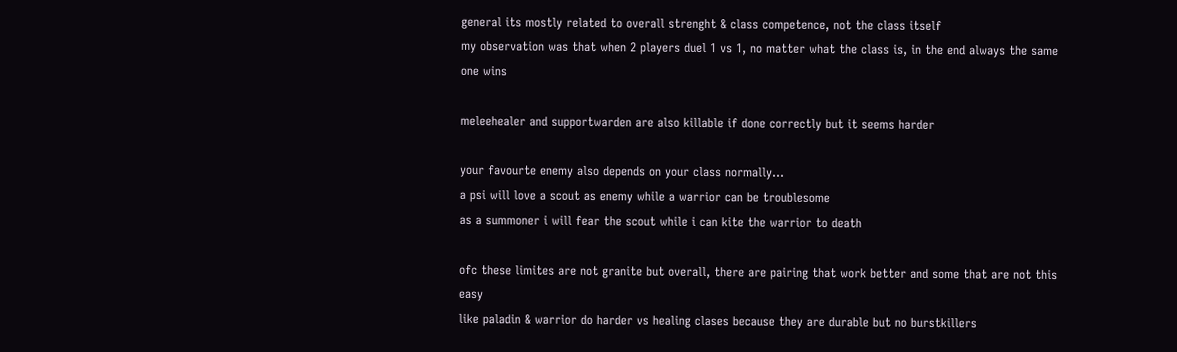general its mostly related to overall strenght & class competence, not the class itself
my observation was that when 2 players duel 1 vs 1, no matter what the class is, in the end always the same one wins

meleehealer and supportwarden are also killable if done correctly but it seems harder

your favourte enemy also depends on your class normally...
a psi will love a scout as enemy while a warrior can be troublesome
as a summoner i will fear the scout while i can kite the warrior to death

ofc these limites are not granite but overall, there are pairing that work better and some that are not this easy
like paladin & warrior do harder vs healing clases because they are durable but no burstkillers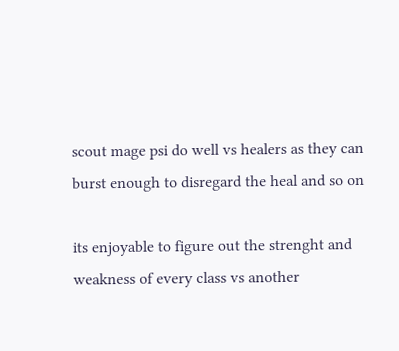scout mage psi do well vs healers as they can burst enough to disregard the heal and so on

its enjoyable to figure out the strenght and weakness of every class vs another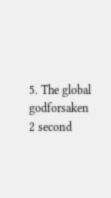5. The global godforsaken 2 second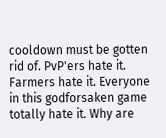cooldown must be gotten rid of. PvP'ers hate it. Farmers hate it. Everyone in this godforsaken game totally hate it. Why are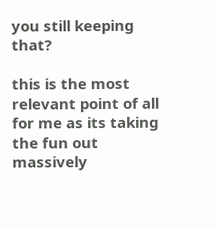you still keeping that?

this is the most relevant point of all for me as its taking the fun out massively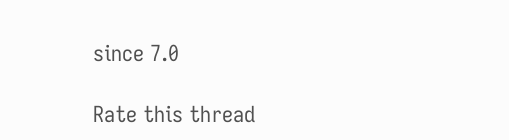since 7.0

Rate this thread